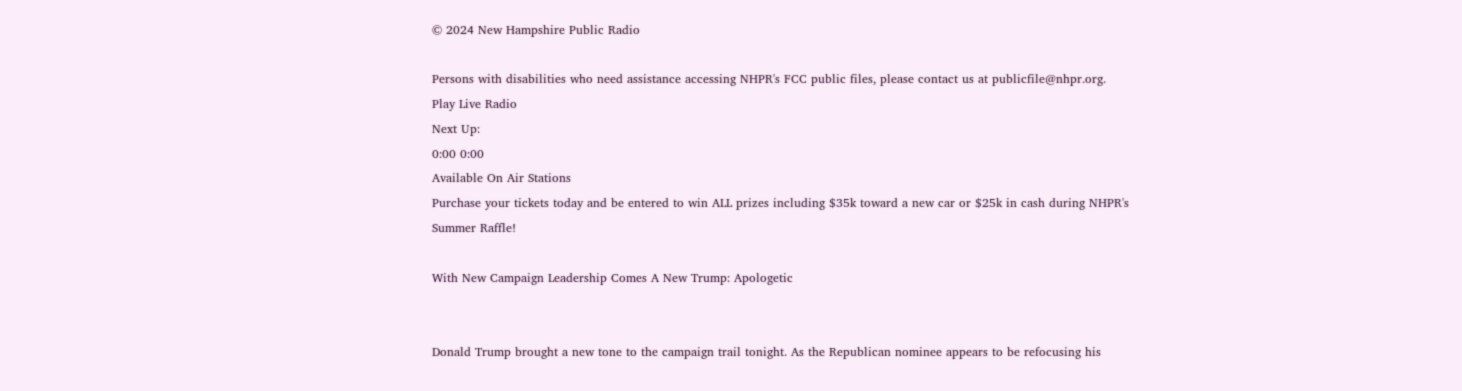© 2024 New Hampshire Public Radio

Persons with disabilities who need assistance accessing NHPR's FCC public files, please contact us at publicfile@nhpr.org.
Play Live Radio
Next Up:
0:00 0:00
Available On Air Stations
Purchase your tickets today and be entered to win ALL prizes including $35k toward a new car or $25k in cash during NHPR's Summer Raffle!

With New Campaign Leadership Comes A New Trump: Apologetic


Donald Trump brought a new tone to the campaign trail tonight. As the Republican nominee appears to be refocusing his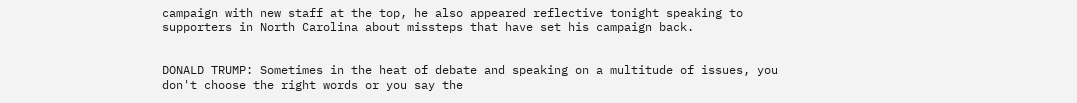campaign with new staff at the top, he also appeared reflective tonight speaking to supporters in North Carolina about missteps that have set his campaign back.


DONALD TRUMP: Sometimes in the heat of debate and speaking on a multitude of issues, you don't choose the right words or you say the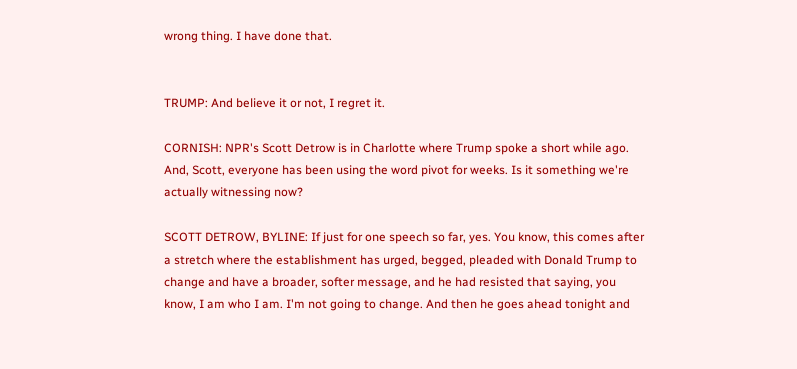wrong thing. I have done that.


TRUMP: And believe it or not, I regret it.

CORNISH: NPR's Scott Detrow is in Charlotte where Trump spoke a short while ago. And, Scott, everyone has been using the word pivot for weeks. Is it something we're actually witnessing now?

SCOTT DETROW, BYLINE: If just for one speech so far, yes. You know, this comes after a stretch where the establishment has urged, begged, pleaded with Donald Trump to change and have a broader, softer message, and he had resisted that saying, you know, I am who I am. I'm not going to change. And then he goes ahead tonight and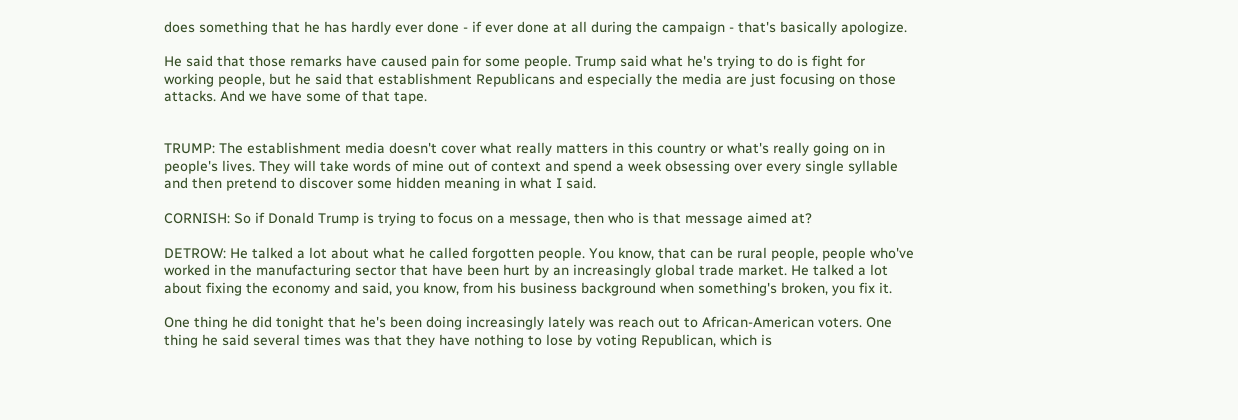does something that he has hardly ever done - if ever done at all during the campaign - that's basically apologize.

He said that those remarks have caused pain for some people. Trump said what he's trying to do is fight for working people, but he said that establishment Republicans and especially the media are just focusing on those attacks. And we have some of that tape.


TRUMP: The establishment media doesn't cover what really matters in this country or what's really going on in people's lives. They will take words of mine out of context and spend a week obsessing over every single syllable and then pretend to discover some hidden meaning in what I said.

CORNISH: So if Donald Trump is trying to focus on a message, then who is that message aimed at?

DETROW: He talked a lot about what he called forgotten people. You know, that can be rural people, people who've worked in the manufacturing sector that have been hurt by an increasingly global trade market. He talked a lot about fixing the economy and said, you know, from his business background when something's broken, you fix it.

One thing he did tonight that he's been doing increasingly lately was reach out to African-American voters. One thing he said several times was that they have nothing to lose by voting Republican, which is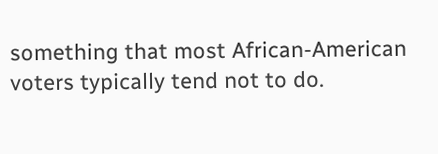something that most African-American voters typically tend not to do.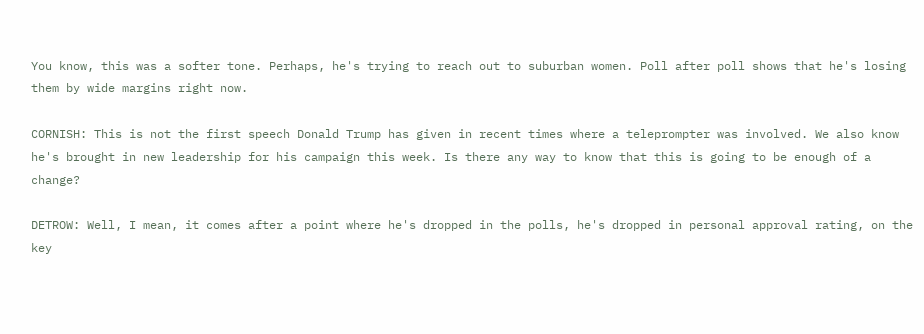You know, this was a softer tone. Perhaps, he's trying to reach out to suburban women. Poll after poll shows that he's losing them by wide margins right now.

CORNISH: This is not the first speech Donald Trump has given in recent times where a teleprompter was involved. We also know he's brought in new leadership for his campaign this week. Is there any way to know that this is going to be enough of a change?

DETROW: Well, I mean, it comes after a point where he's dropped in the polls, he's dropped in personal approval rating, on the key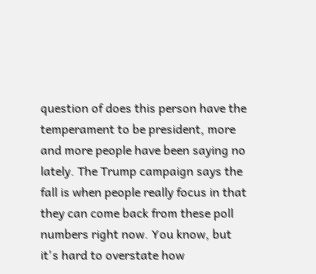question of does this person have the temperament to be president, more and more people have been saying no lately. The Trump campaign says the fall is when people really focus in that they can come back from these poll numbers right now. You know, but it's hard to overstate how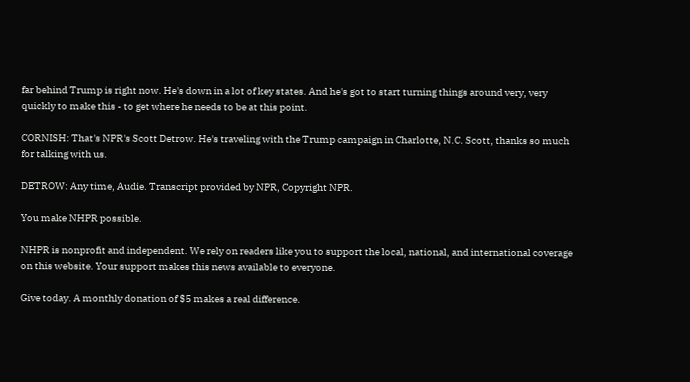far behind Trump is right now. He's down in a lot of key states. And he's got to start turning things around very, very quickly to make this - to get where he needs to be at this point.

CORNISH: That's NPR's Scott Detrow. He's traveling with the Trump campaign in Charlotte, N.C. Scott, thanks so much for talking with us.

DETROW: Any time, Audie. Transcript provided by NPR, Copyright NPR.

You make NHPR possible.

NHPR is nonprofit and independent. We rely on readers like you to support the local, national, and international coverage on this website. Your support makes this news available to everyone.

Give today. A monthly donation of $5 makes a real difference.